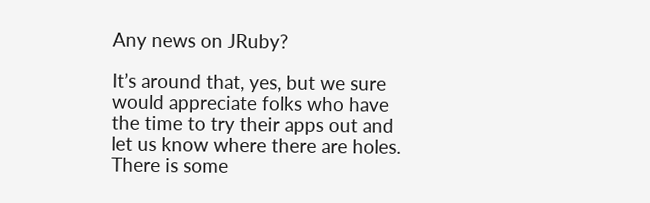Any news on JRuby?

It’s around that, yes, but we sure would appreciate folks who have the time to try their apps out and let us know where there are holes. There is some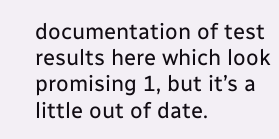documentation of test results here which look promising 1, but it’s a little out of date.